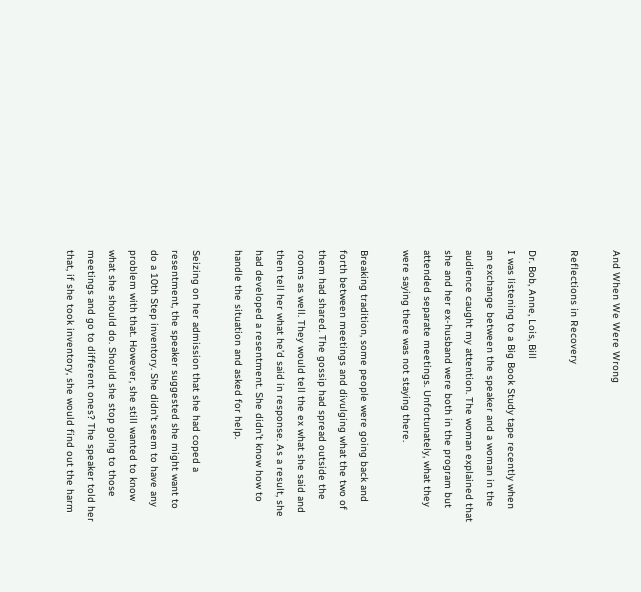And When We Were Wrong

Reflections in Recovery

Dr. Bob, Anne, Lois, Bill
I was listening to a Big Book Study tape recently when an exchange between the speaker and a woman in the audience caught my attention. The woman explained that she and her ex-husband were both in the program but attended separate meetings. Unfortunately, what they were saying there was not staying there.

Breaking tradition, some people were going back and forth between meetings and divulging what the two of them had shared. The gossip had spread outside the rooms as well. They would tell the ex what she said and then tell her what he’d said in response. As a result, she had developed a resentment. She didn’t know how to handle the situation and asked for help.

Seizing on her admission that she had coped a resentment, the speaker suggested she might want to do a 10th Step inventory. She didn’t seem to have any problem with that. However, she still wanted to know what she should do. Should she stop going to those meetings and go to different ones? The speaker told her that, if she took inventory, she would find out the harm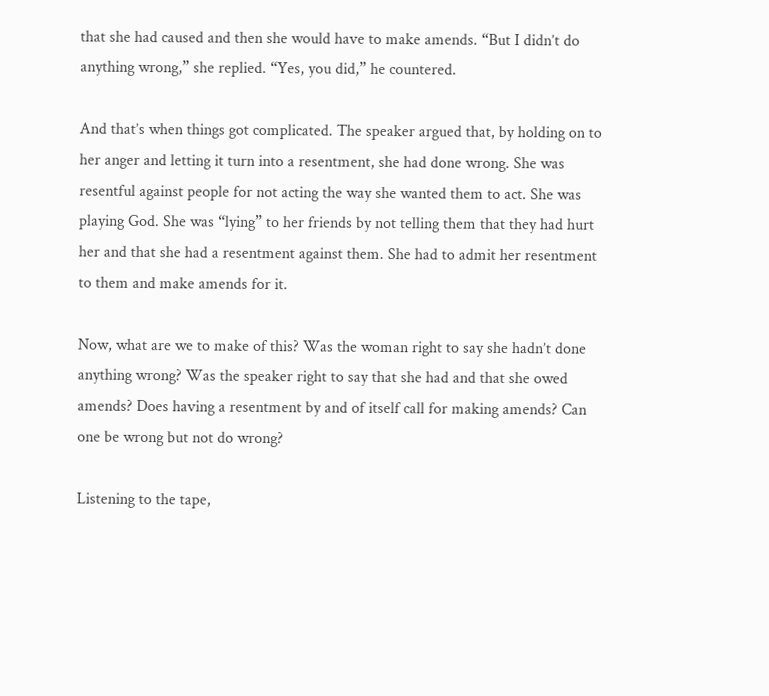that she had caused and then she would have to make amends. “But I didn’t do anything wrong,” she replied. “Yes, you did,” he countered.

And that’s when things got complicated. The speaker argued that, by holding on to her anger and letting it turn into a resentment, she had done wrong. She was resentful against people for not acting the way she wanted them to act. She was playing God. She was “lying” to her friends by not telling them that they had hurt her and that she had a resentment against them. She had to admit her resentment to them and make amends for it.

Now, what are we to make of this? Was the woman right to say she hadn’t done anything wrong? Was the speaker right to say that she had and that she owed amends? Does having a resentment by and of itself call for making amends? Can one be wrong but not do wrong?

Listening to the tape,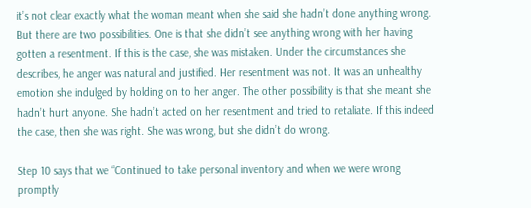it’s not clear exactly what the woman meant when she said she hadn’t done anything wrong. But there are two possibilities. One is that she didn’t see anything wrong with her having gotten a resentment. If this is the case, she was mistaken. Under the circumstances she describes, he anger was natural and justified. Her resentment was not. It was an unhealthy emotion she indulged by holding on to her anger. The other possibility is that she meant she hadn’t hurt anyone. She hadn’t acted on her resentment and tried to retaliate. If this indeed the case, then she was right. She was wrong, but she didn’t do wrong.

Step 10 says that we “Continued to take personal inventory and when we were wrong promptly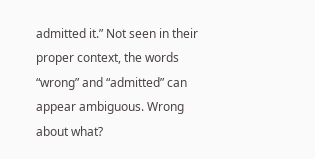admitted it.” Not seen in their proper context, the words “wrong” and “admitted” can appear ambiguous. Wrong about what?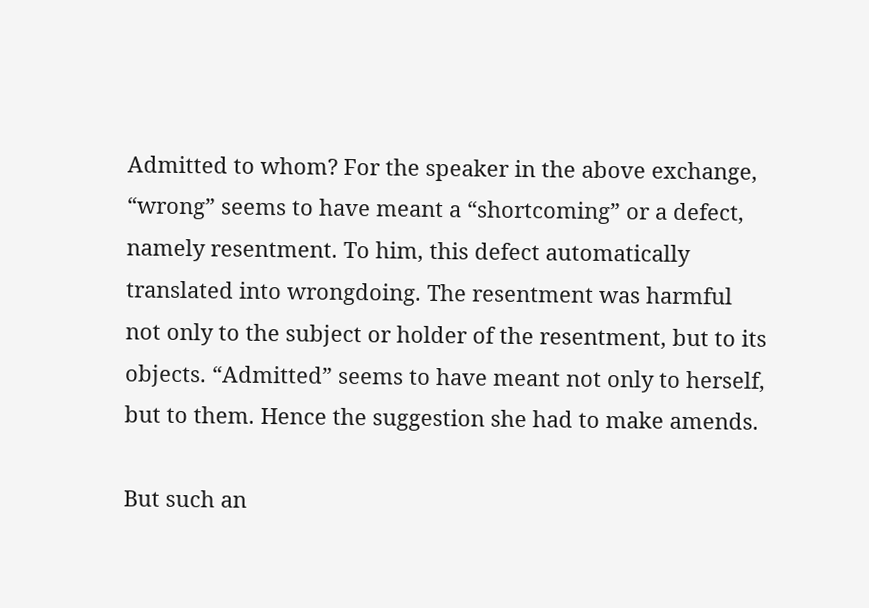Admitted to whom? For the speaker in the above exchange, “wrong” seems to have meant a “shortcoming” or a defect, namely resentment. To him, this defect automatically translated into wrongdoing. The resentment was harmful not only to the subject or holder of the resentment, but to its objects. “Admitted” seems to have meant not only to herself, but to them. Hence the suggestion she had to make amends.

But such an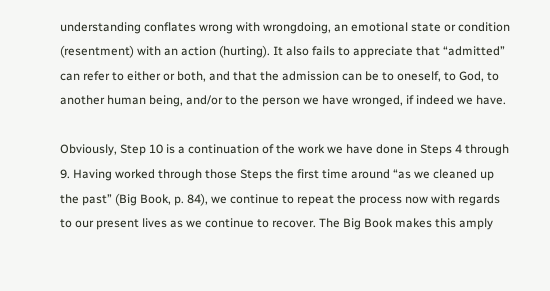understanding conflates wrong with wrongdoing, an emotional state or condition (resentment) with an action (hurting). It also fails to appreciate that “admitted” can refer to either or both, and that the admission can be to oneself, to God, to another human being, and/or to the person we have wronged, if indeed we have.

Obviously, Step 10 is a continuation of the work we have done in Steps 4 through 9. Having worked through those Steps the first time around “as we cleaned up the past” (Big Book, p. 84), we continue to repeat the process now with regards to our present lives as we continue to recover. The Big Book makes this amply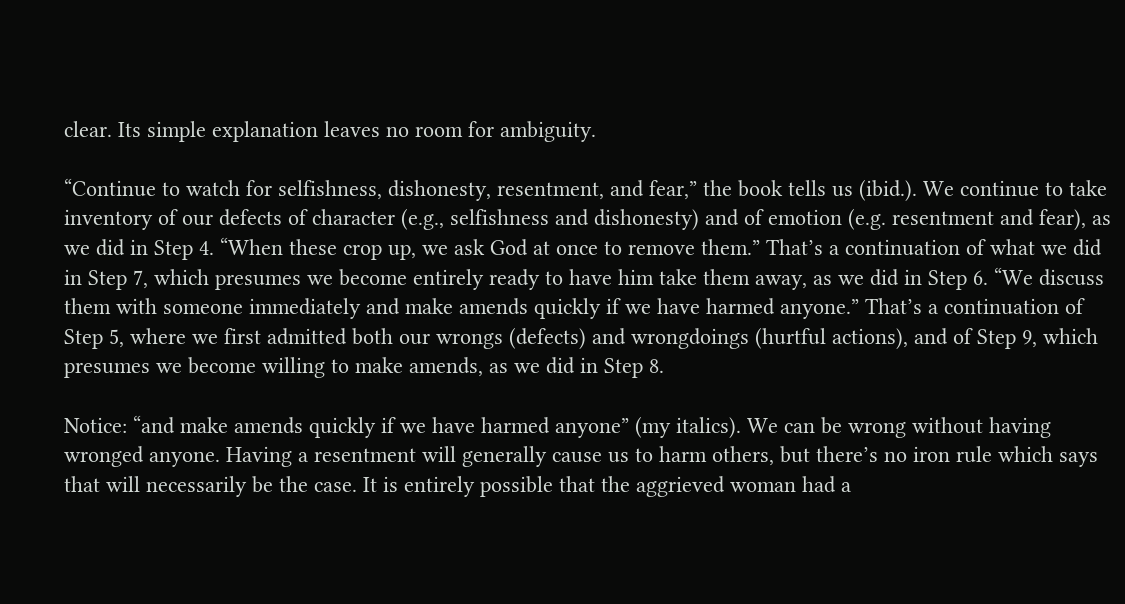clear. Its simple explanation leaves no room for ambiguity.

“Continue to watch for selfishness, dishonesty, resentment, and fear,” the book tells us (ibid.). We continue to take inventory of our defects of character (e.g., selfishness and dishonesty) and of emotion (e.g. resentment and fear), as we did in Step 4. “When these crop up, we ask God at once to remove them.” That’s a continuation of what we did in Step 7, which presumes we become entirely ready to have him take them away, as we did in Step 6. “We discuss them with someone immediately and make amends quickly if we have harmed anyone.” That’s a continuation of Step 5, where we first admitted both our wrongs (defects) and wrongdoings (hurtful actions), and of Step 9, which presumes we become willing to make amends, as we did in Step 8.

Notice: “and make amends quickly if we have harmed anyone” (my italics). We can be wrong without having wronged anyone. Having a resentment will generally cause us to harm others, but there’s no iron rule which says that will necessarily be the case. It is entirely possible that the aggrieved woman had a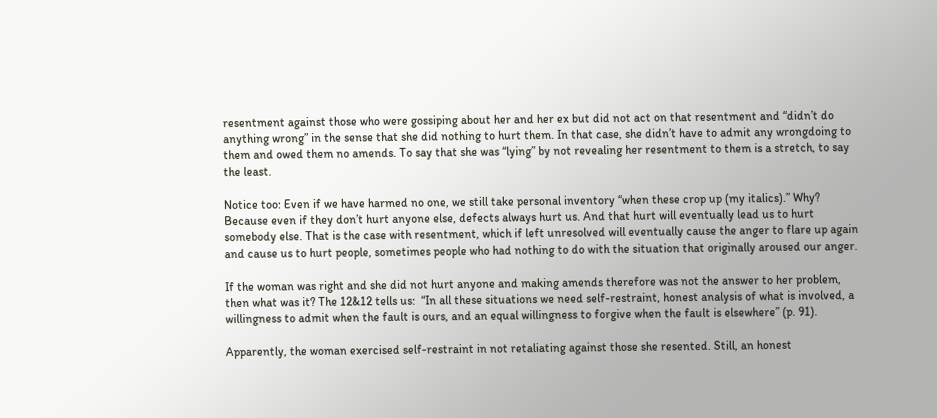resentment against those who were gossiping about her and her ex but did not act on that resentment and “didn’t do anything wrong” in the sense that she did nothing to hurt them. In that case, she didn’t have to admit any wrongdoing to them and owed them no amends. To say that she was “lying” by not revealing her resentment to them is a stretch, to say the least.

Notice too: Even if we have harmed no one, we still take personal inventory “when these crop up (my italics).” Why? Because even if they don’t hurt anyone else, defects always hurt us. And that hurt will eventually lead us to hurt somebody else. That is the case with resentment, which if left unresolved will eventually cause the anger to flare up again and cause us to hurt people, sometimes people who had nothing to do with the situation that originally aroused our anger.

If the woman was right and she did not hurt anyone and making amends therefore was not the answer to her problem, then what was it? The 12&12 tells us:  “In all these situations we need self-restraint, honest analysis of what is involved, a willingness to admit when the fault is ours, and an equal willingness to forgive when the fault is elsewhere” (p. 91).

Apparently, the woman exercised self-restraint in not retaliating against those she resented. Still, an honest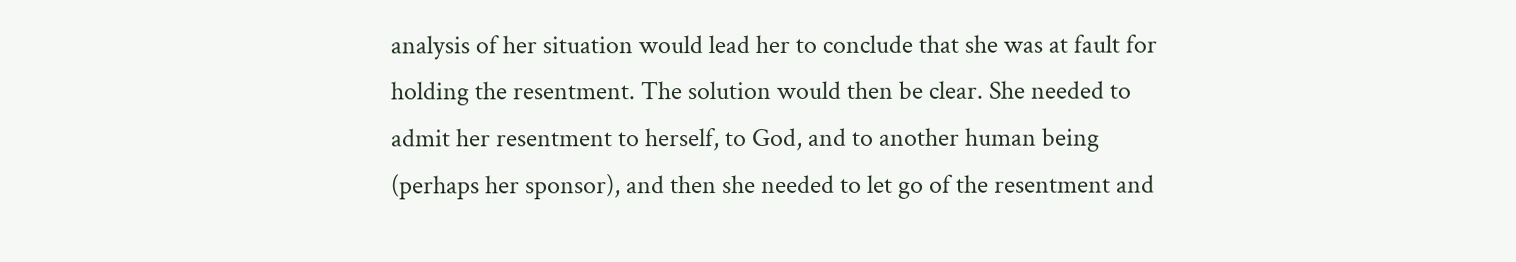analysis of her situation would lead her to conclude that she was at fault for holding the resentment. The solution would then be clear. She needed to admit her resentment to herself, to God, and to another human being (perhaps her sponsor), and then she needed to let go of the resentment and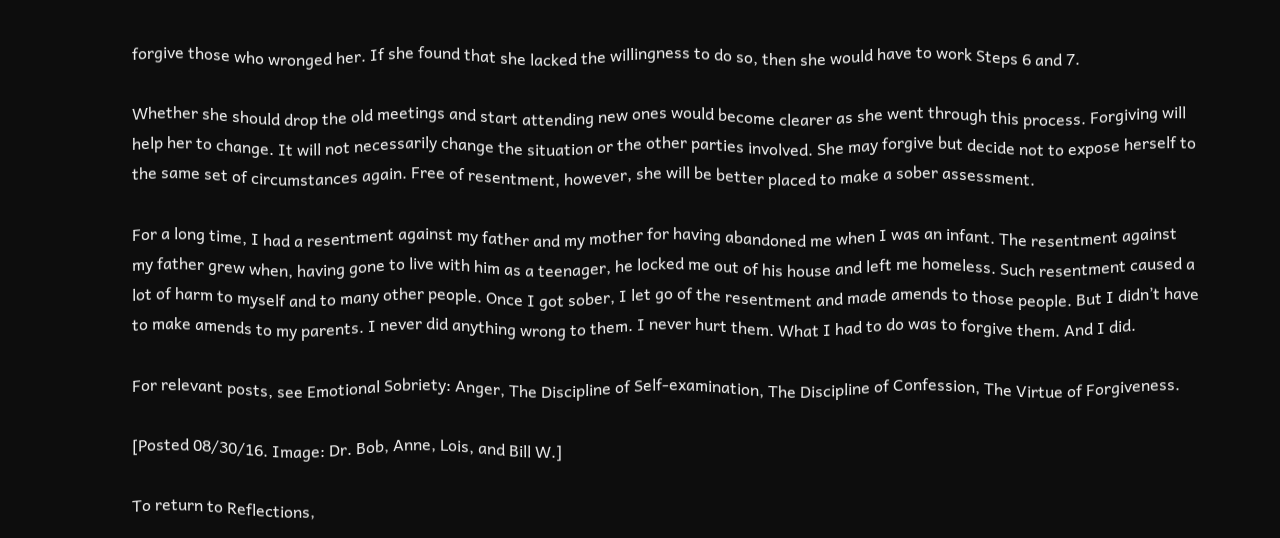forgive those who wronged her. If she found that she lacked the willingness to do so, then she would have to work Steps 6 and 7.

Whether she should drop the old meetings and start attending new ones would become clearer as she went through this process. Forgiving will help her to change. It will not necessarily change the situation or the other parties involved. She may forgive but decide not to expose herself to the same set of circumstances again. Free of resentment, however, she will be better placed to make a sober assessment.

For a long time, I had a resentment against my father and my mother for having abandoned me when I was an infant. The resentment against my father grew when, having gone to live with him as a teenager, he locked me out of his house and left me homeless. Such resentment caused a lot of harm to myself and to many other people. Once I got sober, I let go of the resentment and made amends to those people. But I didn’t have to make amends to my parents. I never did anything wrong to them. I never hurt them. What I had to do was to forgive them. And I did.

For relevant posts, see Emotional Sobriety: Anger, The Discipline of Self-examination, The Discipline of Confession, The Virtue of Forgiveness.

[Posted 08/30/16. Image: Dr. Bob, Anne, Lois, and Bill W.]

To return to Reflections,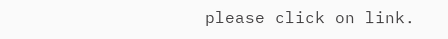please click on link.